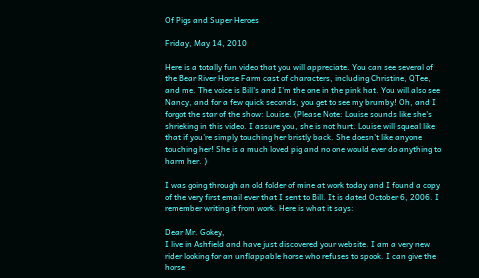Of Pigs and Super Heroes

Friday, May 14, 2010

Here is a totally fun video that you will appreciate. You can see several of the Bear River Horse Farm cast of characters, including Christine, QTee, and me. The voice is Bill's and I'm the one in the pink hat. You will also see Nancy, and for a few quick seconds, you get to see my brumby! Oh, and I forgot the star of the show: Louise. (Please Note: Louise sounds like she's shrieking in this video. I assure you, she is not hurt. Louise will squeal like that if you're simply touching her bristly back. She doesn't like anyone touching her! She is a much loved pig and no one would ever do anything to harm her. )

I was going through an old folder of mine at work today and I found a copy of the very first email ever that I sent to Bill. It is dated October 6, 2006. I remember writing it from work. Here is what it says:

Dear Mr. Gokey,
I live in Ashfield and have just discovered your website. I am a very new rider looking for an unflappable horse who refuses to spook. I can give the horse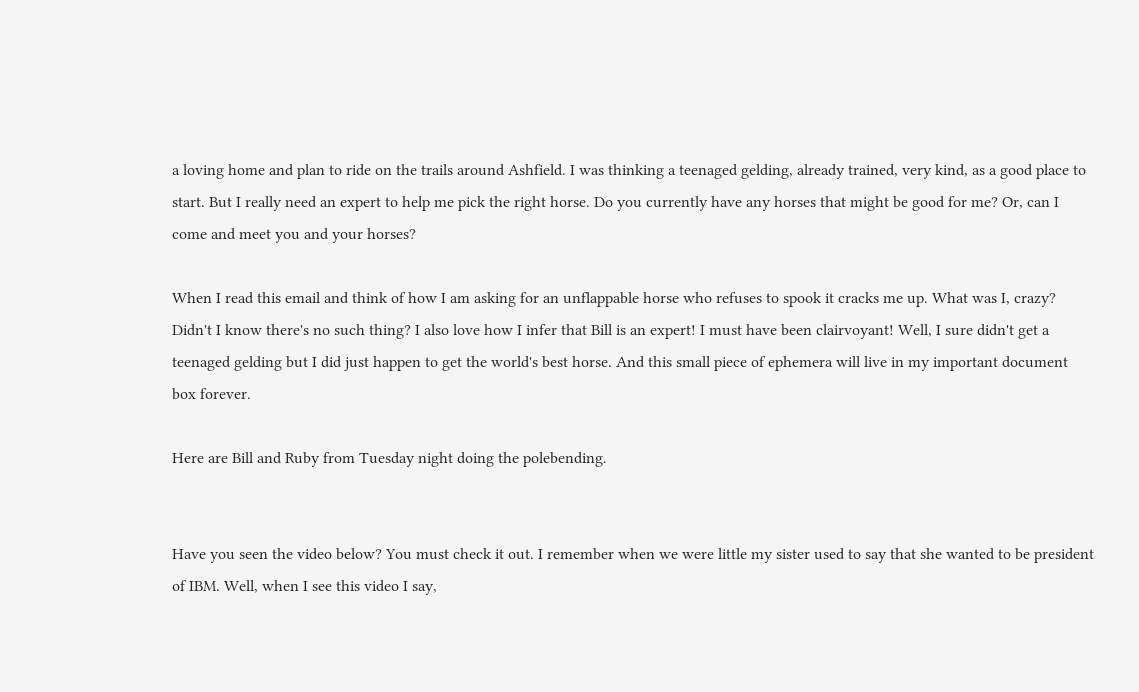a loving home and plan to ride on the trails around Ashfield. I was thinking a teenaged gelding, already trained, very kind, as a good place to start. But I really need an expert to help me pick the right horse. Do you currently have any horses that might be good for me? Or, can I come and meet you and your horses?

When I read this email and think of how I am asking for an unflappable horse who refuses to spook it cracks me up. What was I, crazy? Didn't I know there's no such thing? I also love how I infer that Bill is an expert! I must have been clairvoyant! Well, I sure didn't get a teenaged gelding but I did just happen to get the world's best horse. And this small piece of ephemera will live in my important document box forever.

Here are Bill and Ruby from Tuesday night doing the polebending.


Have you seen the video below? You must check it out. I remember when we were little my sister used to say that she wanted to be president of IBM. Well, when I see this video I say,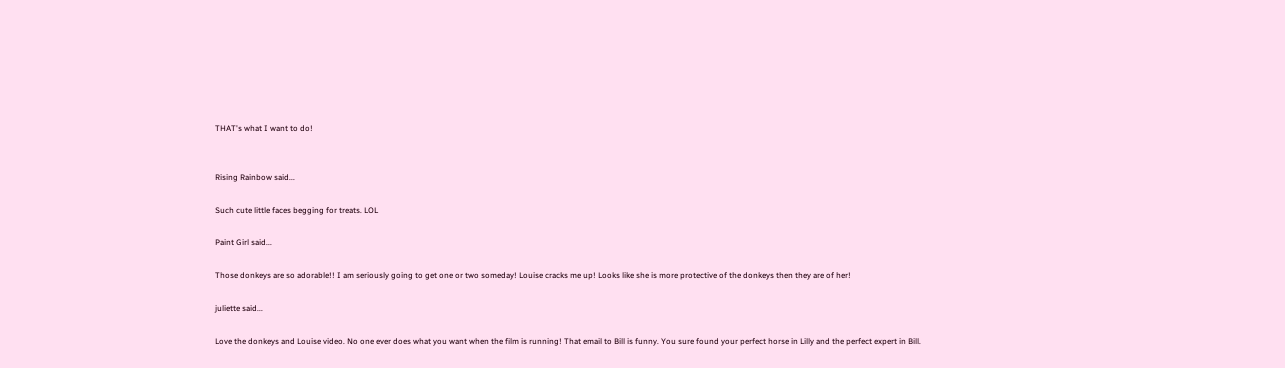THAT's what I want to do!


Rising Rainbow said...

Such cute little faces begging for treats. LOL

Paint Girl said...

Those donkeys are so adorable!! I am seriously going to get one or two someday! Louise cracks me up! Looks like she is more protective of the donkeys then they are of her!

juliette said...

Love the donkeys and Louise video. No one ever does what you want when the film is running! That email to Bill is funny. You sure found your perfect horse in Lilly and the perfect expert in Bill.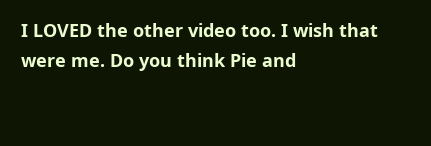I LOVED the other video too. I wish that were me. Do you think Pie and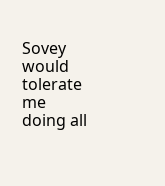Sovey would tolerate me doing all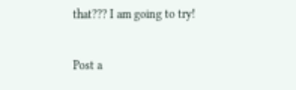that??? I am going to try!

Post a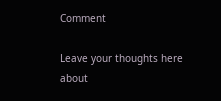Comment

Leave your thoughts here about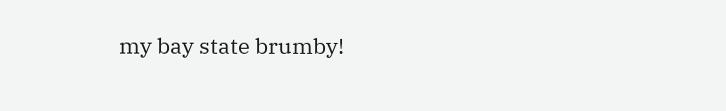my bay state brumby!